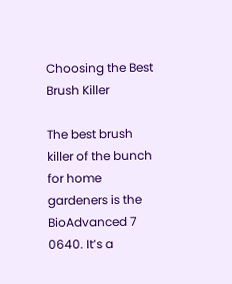Choosing the Best Brush Killer

The best brush killer of the bunch for home gardeners is the BioAdvanced 7 0640. It’s a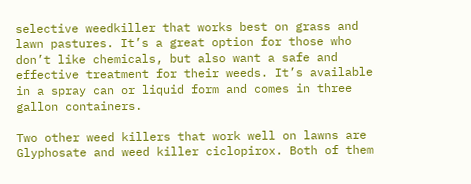selective weedkiller that works best on grass and lawn pastures. It’s a great option for those who don’t like chemicals, but also want a safe and effective treatment for their weeds. It’s available in a spray can or liquid form and comes in three gallon containers.

Two other weed killers that work well on lawns are Glyphosate and weed killer ciclopirox. Both of them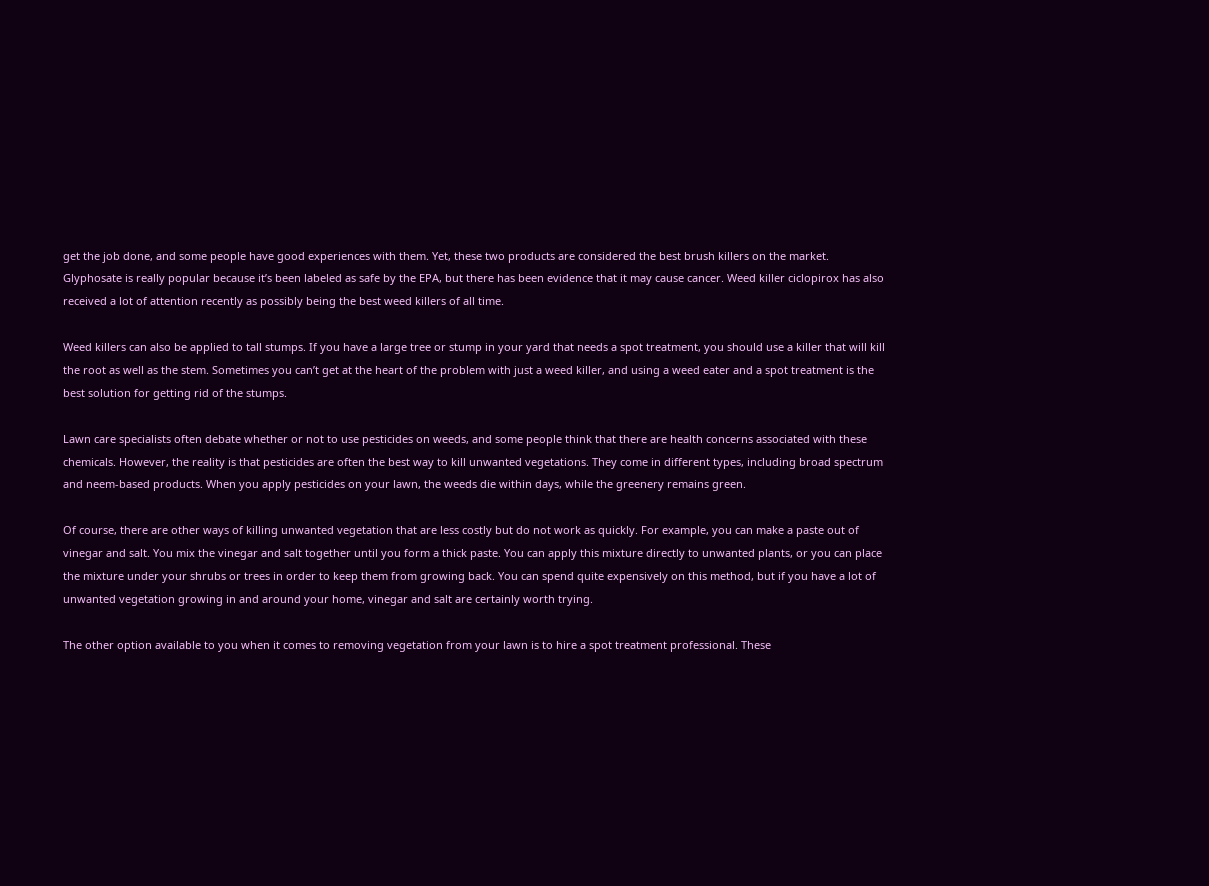get the job done, and some people have good experiences with them. Yet, these two products are considered the best brush killers on the market. Glyphosate is really popular because it’s been labeled as safe by the EPA, but there has been evidence that it may cause cancer. Weed killer ciclopirox has also received a lot of attention recently as possibly being the best weed killers of all time.

Weed killers can also be applied to tall stumps. If you have a large tree or stump in your yard that needs a spot treatment, you should use a killer that will kill the root as well as the stem. Sometimes you can’t get at the heart of the problem with just a weed killer, and using a weed eater and a spot treatment is the best solution for getting rid of the stumps.

Lawn care specialists often debate whether or not to use pesticides on weeds, and some people think that there are health concerns associated with these chemicals. However, the reality is that pesticides are often the best way to kill unwanted vegetations. They come in different types, including broad spectrum and neem-based products. When you apply pesticides on your lawn, the weeds die within days, while the greenery remains green.

Of course, there are other ways of killing unwanted vegetation that are less costly but do not work as quickly. For example, you can make a paste out of vinegar and salt. You mix the vinegar and salt together until you form a thick paste. You can apply this mixture directly to unwanted plants, or you can place the mixture under your shrubs or trees in order to keep them from growing back. You can spend quite expensively on this method, but if you have a lot of unwanted vegetation growing in and around your home, vinegar and salt are certainly worth trying.

The other option available to you when it comes to removing vegetation from your lawn is to hire a spot treatment professional. These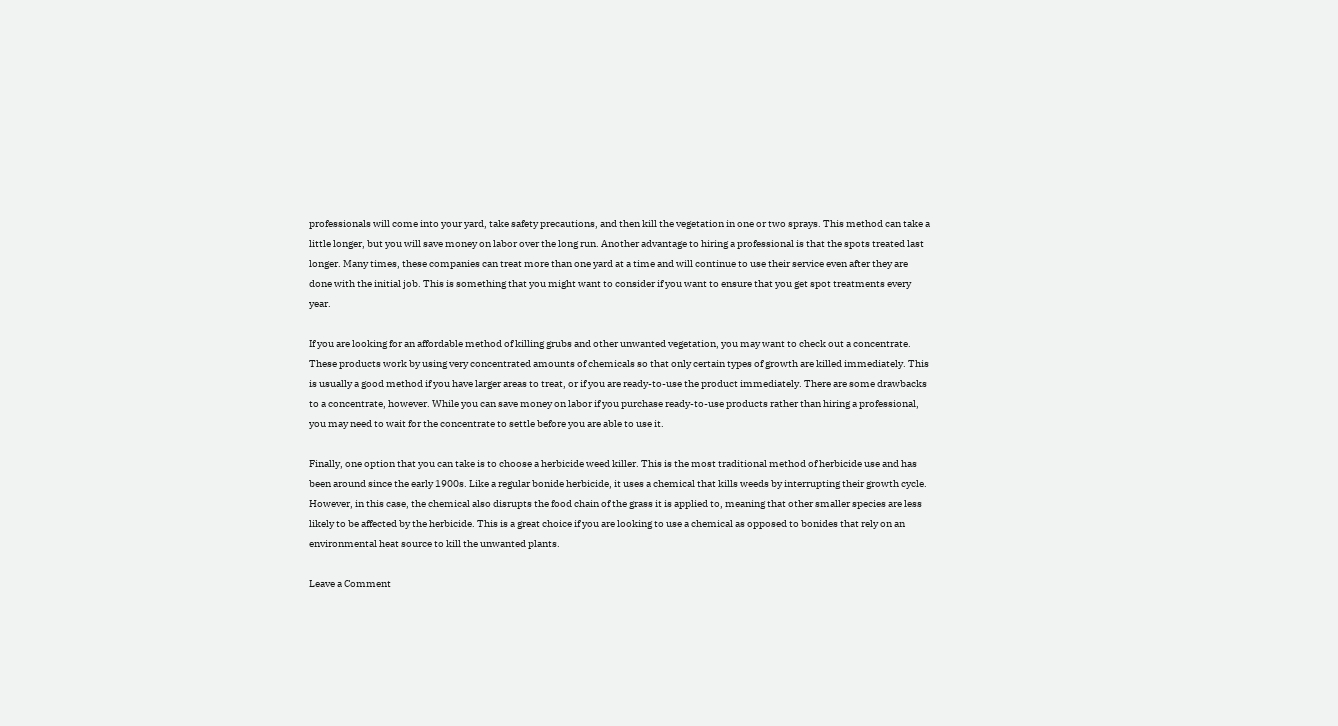professionals will come into your yard, take safety precautions, and then kill the vegetation in one or two sprays. This method can take a little longer, but you will save money on labor over the long run. Another advantage to hiring a professional is that the spots treated last longer. Many times, these companies can treat more than one yard at a time and will continue to use their service even after they are done with the initial job. This is something that you might want to consider if you want to ensure that you get spot treatments every year.

If you are looking for an affordable method of killing grubs and other unwanted vegetation, you may want to check out a concentrate. These products work by using very concentrated amounts of chemicals so that only certain types of growth are killed immediately. This is usually a good method if you have larger areas to treat, or if you are ready-to-use the product immediately. There are some drawbacks to a concentrate, however. While you can save money on labor if you purchase ready-to-use products rather than hiring a professional, you may need to wait for the concentrate to settle before you are able to use it.

Finally, one option that you can take is to choose a herbicide weed killer. This is the most traditional method of herbicide use and has been around since the early 1900s. Like a regular bonide herbicide, it uses a chemical that kills weeds by interrupting their growth cycle. However, in this case, the chemical also disrupts the food chain of the grass it is applied to, meaning that other smaller species are less likely to be affected by the herbicide. This is a great choice if you are looking to use a chemical as opposed to bonides that rely on an environmental heat source to kill the unwanted plants.

Leave a Comment